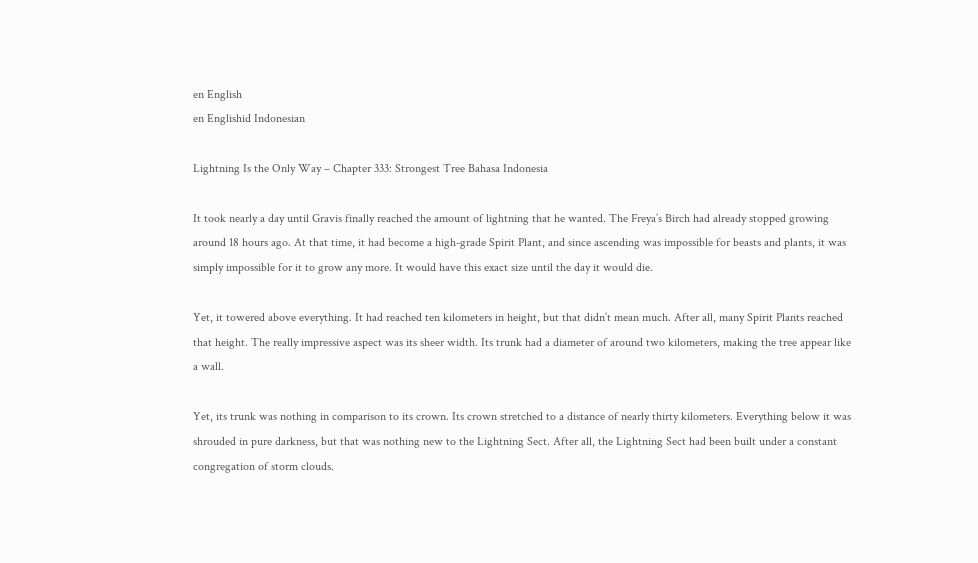en English
en Englishid Indonesian

Lightning Is the Only Way – Chapter 333: Strongest Tree Bahasa Indonesia

It took nearly a day until Gravis finally reached the amount of lightning that he wanted. The Freya’s Birch had already stopped growing around 18 hours ago. At that time, it had become a high-grade Spirit Plant, and since ascending was impossible for beasts and plants, it was simply impossible for it to grow any more. It would have this exact size until the day it would die.

Yet, it towered above everything. It had reached ten kilometers in height, but that didn’t mean much. After all, many Spirit Plants reached that height. The really impressive aspect was its sheer width. Its trunk had a diameter of around two kilometers, making the tree appear like a wall.

Yet, its trunk was nothing in comparison to its crown. Its crown stretched to a distance of nearly thirty kilometers. Everything below it was shrouded in pure darkness, but that was nothing new to the Lightning Sect. After all, the Lightning Sect had been built under a constant congregation of storm clouds.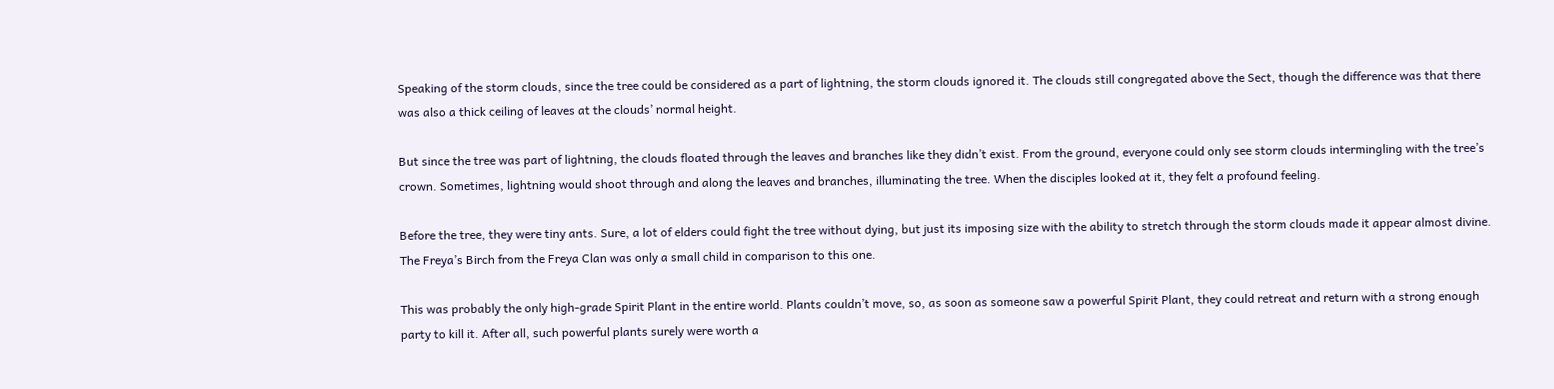Speaking of the storm clouds, since the tree could be considered as a part of lightning, the storm clouds ignored it. The clouds still congregated above the Sect, though the difference was that there was also a thick ceiling of leaves at the clouds’ normal height.

But since the tree was part of lightning, the clouds floated through the leaves and branches like they didn’t exist. From the ground, everyone could only see storm clouds intermingling with the tree’s crown. Sometimes, lightning would shoot through and along the leaves and branches, illuminating the tree. When the disciples looked at it, they felt a profound feeling.

Before the tree, they were tiny ants. Sure, a lot of elders could fight the tree without dying, but just its imposing size with the ability to stretch through the storm clouds made it appear almost divine. The Freya’s Birch from the Freya Clan was only a small child in comparison to this one.

This was probably the only high-grade Spirit Plant in the entire world. Plants couldn’t move, so, as soon as someone saw a powerful Spirit Plant, they could retreat and return with a strong enough party to kill it. After all, such powerful plants surely were worth a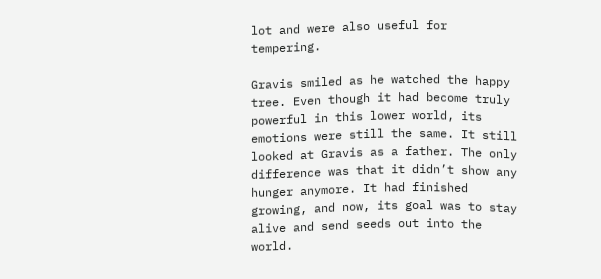lot and were also useful for tempering.

Gravis smiled as he watched the happy tree. Even though it had become truly powerful in this lower world, its emotions were still the same. It still looked at Gravis as a father. The only difference was that it didn’t show any hunger anymore. It had finished growing, and now, its goal was to stay alive and send seeds out into the world.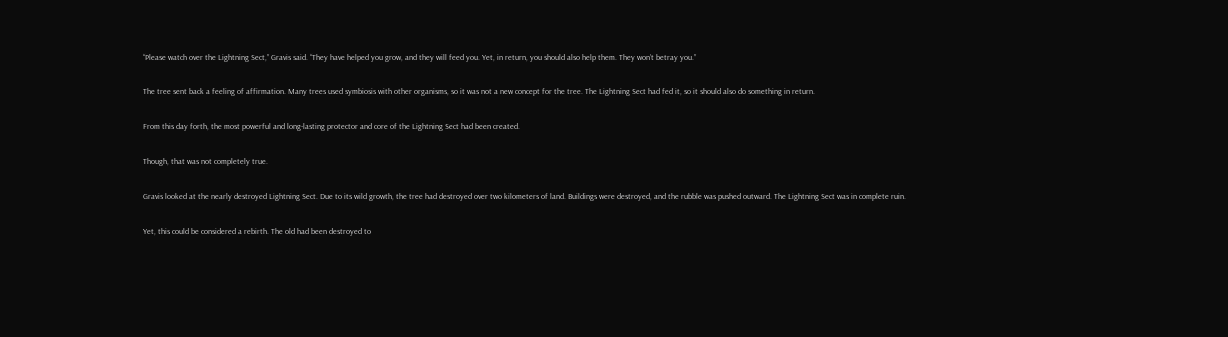“Please watch over the Lightning Sect,” Gravis said. “They have helped you grow, and they will feed you. Yet, in return, you should also help them. They won’t betray you.”

The tree sent back a feeling of affirmation. Many trees used symbiosis with other organisms, so it was not a new concept for the tree. The Lightning Sect had fed it, so it should also do something in return.

From this day forth, the most powerful and long-lasting protector and core of the Lightning Sect had been created.

Though, that was not completely true.

Gravis looked at the nearly destroyed Lightning Sect. Due to its wild growth, the tree had destroyed over two kilometers of land. Buildings were destroyed, and the rubble was pushed outward. The Lightning Sect was in complete ruin.

Yet, this could be considered a rebirth. The old had been destroyed to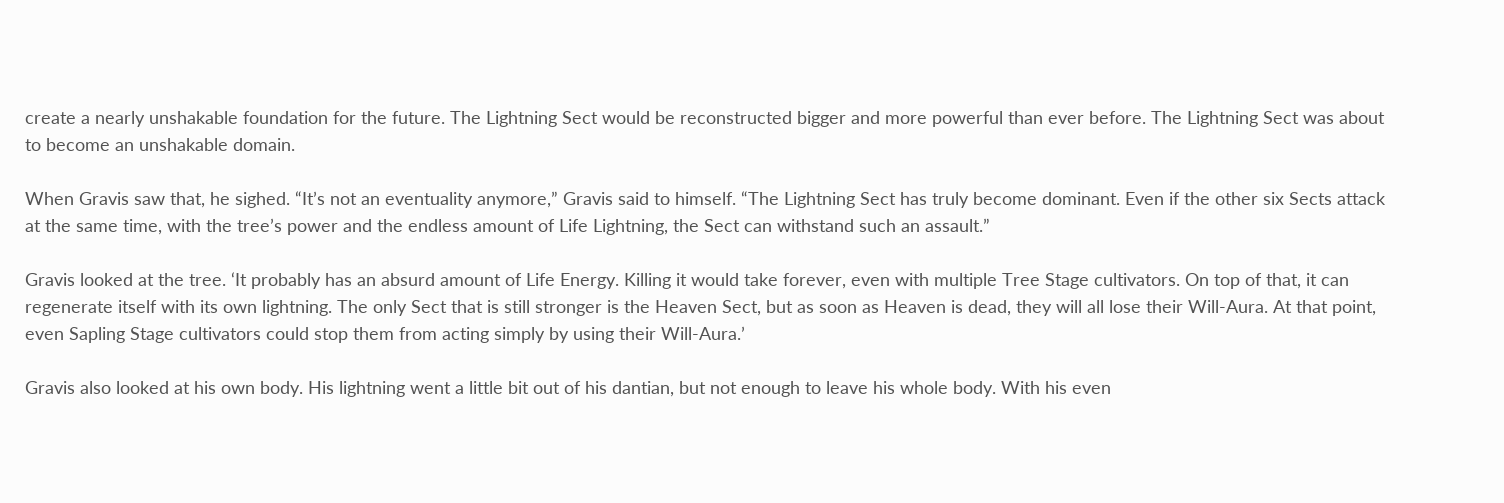create a nearly unshakable foundation for the future. The Lightning Sect would be reconstructed bigger and more powerful than ever before. The Lightning Sect was about to become an unshakable domain.

When Gravis saw that, he sighed. “It’s not an eventuality anymore,” Gravis said to himself. “The Lightning Sect has truly become dominant. Even if the other six Sects attack at the same time, with the tree’s power and the endless amount of Life Lightning, the Sect can withstand such an assault.”

Gravis looked at the tree. ‘It probably has an absurd amount of Life Energy. Killing it would take forever, even with multiple Tree Stage cultivators. On top of that, it can regenerate itself with its own lightning. The only Sect that is still stronger is the Heaven Sect, but as soon as Heaven is dead, they will all lose their Will-Aura. At that point, even Sapling Stage cultivators could stop them from acting simply by using their Will-Aura.’

Gravis also looked at his own body. His lightning went a little bit out of his dantian, but not enough to leave his whole body. With his even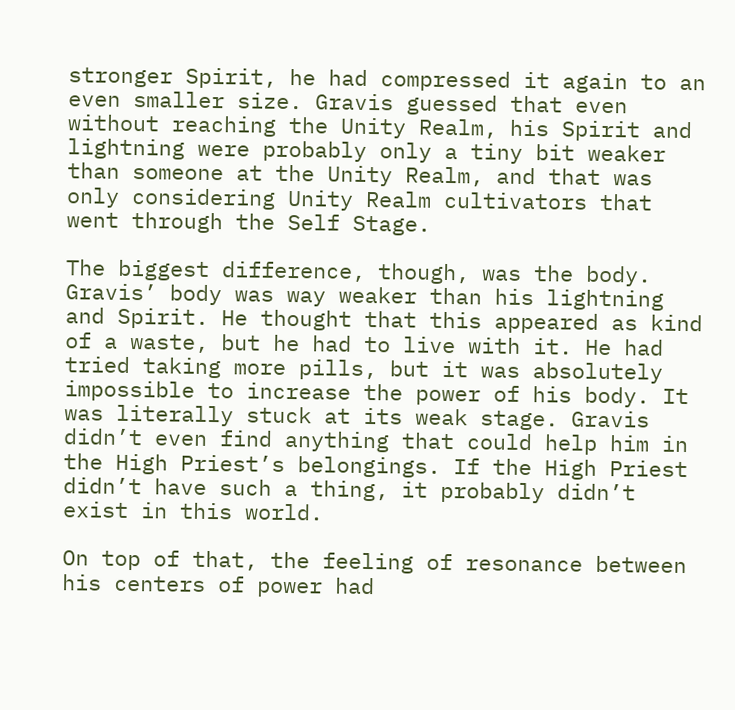stronger Spirit, he had compressed it again to an even smaller size. Gravis guessed that even without reaching the Unity Realm, his Spirit and lightning were probably only a tiny bit weaker than someone at the Unity Realm, and that was only considering Unity Realm cultivators that went through the Self Stage.

The biggest difference, though, was the body. Gravis’ body was way weaker than his lightning and Spirit. He thought that this appeared as kind of a waste, but he had to live with it. He had tried taking more pills, but it was absolutely impossible to increase the power of his body. It was literally stuck at its weak stage. Gravis didn’t even find anything that could help him in the High Priest’s belongings. If the High Priest didn’t have such a thing, it probably didn’t exist in this world.

On top of that, the feeling of resonance between his centers of power had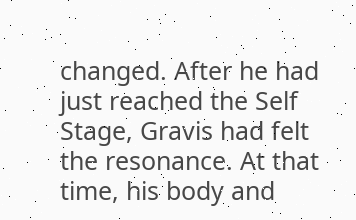changed. After he had just reached the Self Stage, Gravis had felt the resonance. At that time, his body and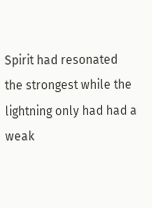Spirit had resonated the strongest while the lightning only had had a weak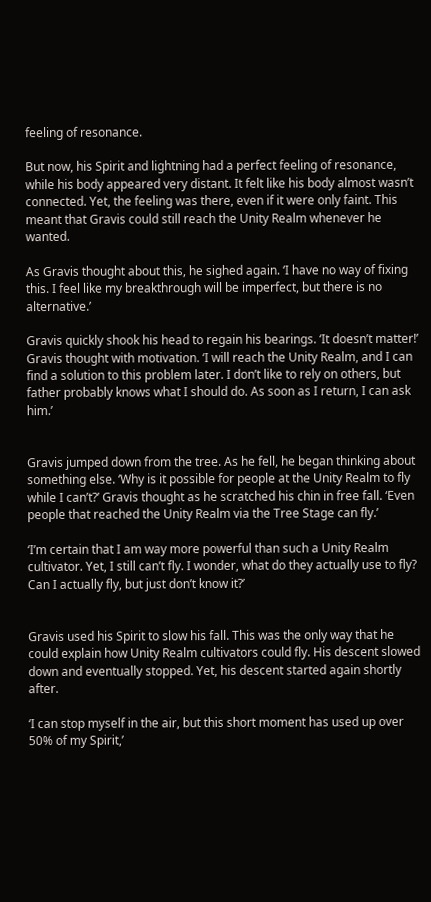feeling of resonance.

But now, his Spirit and lightning had a perfect feeling of resonance, while his body appeared very distant. It felt like his body almost wasn’t connected. Yet, the feeling was there, even if it were only faint. This meant that Gravis could still reach the Unity Realm whenever he wanted.

As Gravis thought about this, he sighed again. ‘I have no way of fixing this. I feel like my breakthrough will be imperfect, but there is no alternative.’

Gravis quickly shook his head to regain his bearings. ‘It doesn’t matter!’ Gravis thought with motivation. ‘I will reach the Unity Realm, and I can find a solution to this problem later. I don’t like to rely on others, but father probably knows what I should do. As soon as I return, I can ask him.’


Gravis jumped down from the tree. As he fell, he began thinking about something else. ‘Why is it possible for people at the Unity Realm to fly while I can’t?’ Gravis thought as he scratched his chin in free fall. ‘Even people that reached the Unity Realm via the Tree Stage can fly.’

‘I’m certain that I am way more powerful than such a Unity Realm cultivator. Yet, I still can’t fly. I wonder, what do they actually use to fly? Can I actually fly, but just don’t know it?’


Gravis used his Spirit to slow his fall. This was the only way that he could explain how Unity Realm cultivators could fly. His descent slowed down and eventually stopped. Yet, his descent started again shortly after.

‘I can stop myself in the air, but this short moment has used up over 50% of my Spirit,’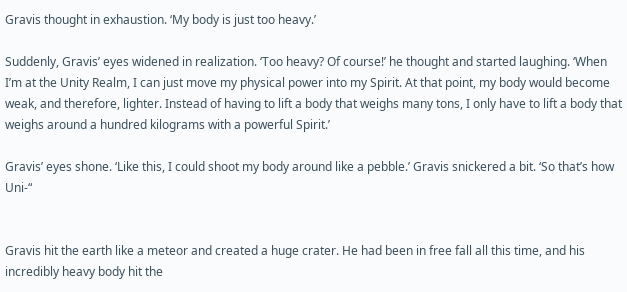Gravis thought in exhaustion. ‘My body is just too heavy.’

Suddenly, Gravis’ eyes widened in realization. ‘Too heavy? Of course!’ he thought and started laughing. ‘When I’m at the Unity Realm, I can just move my physical power into my Spirit. At that point, my body would become weak, and therefore, lighter. Instead of having to lift a body that weighs many tons, I only have to lift a body that weighs around a hundred kilograms with a powerful Spirit.’

Gravis’ eyes shone. ‘Like this, I could shoot my body around like a pebble.’ Gravis snickered a bit. ‘So that’s how Uni-“


Gravis hit the earth like a meteor and created a huge crater. He had been in free fall all this time, and his incredibly heavy body hit the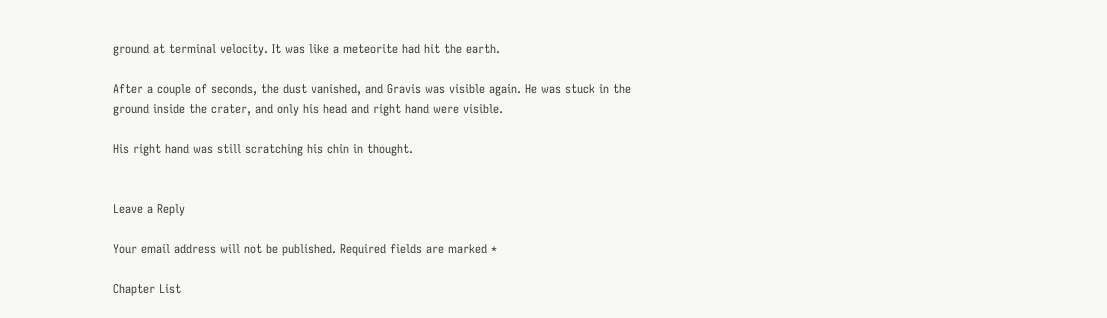ground at terminal velocity. It was like a meteorite had hit the earth.

After a couple of seconds, the dust vanished, and Gravis was visible again. He was stuck in the ground inside the crater, and only his head and right hand were visible.

His right hand was still scratching his chin in thought.


Leave a Reply

Your email address will not be published. Required fields are marked *

Chapter List